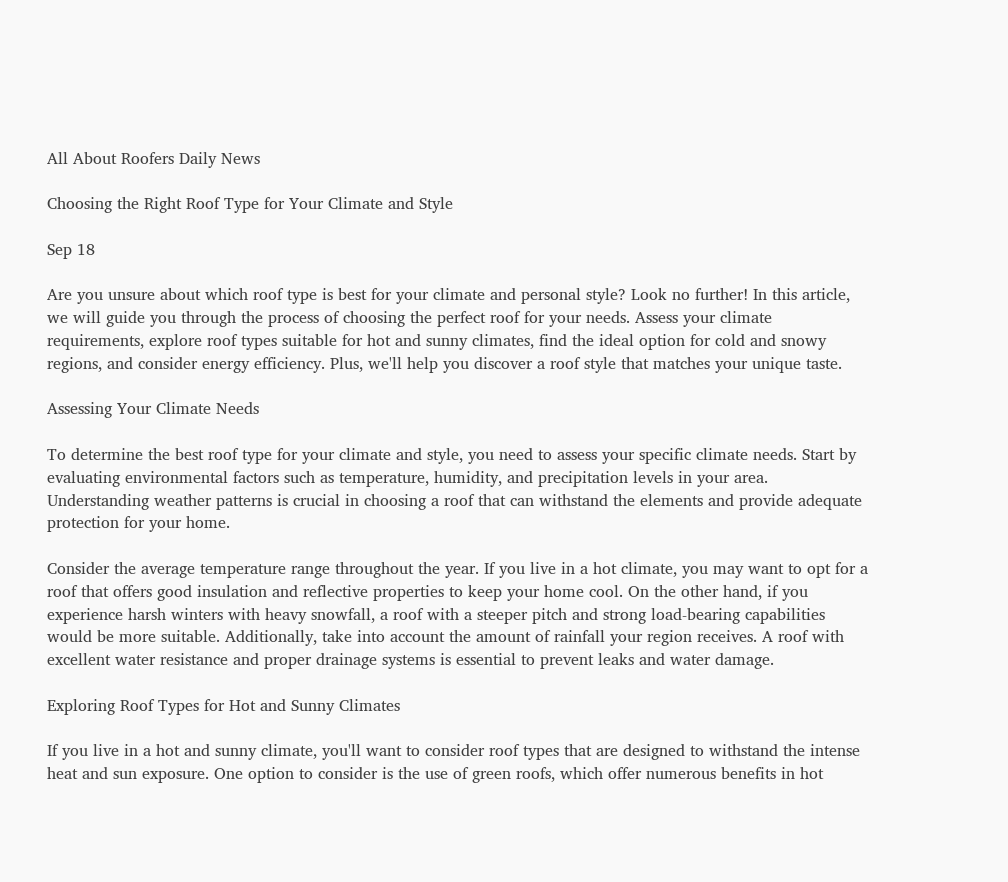All About Roofers Daily News

Choosing the Right Roof Type for Your Climate and Style

Sep 18

Are you unsure about which roof type is best for your climate and personal style? Look no further! In this article, we will guide you through the process of choosing the perfect roof for your needs. Assess your climate requirements, explore roof types suitable for hot and sunny climates, find the ideal option for cold and snowy regions, and consider energy efficiency. Plus, we'll help you discover a roof style that matches your unique taste.

Assessing Your Climate Needs

To determine the best roof type for your climate and style, you need to assess your specific climate needs. Start by evaluating environmental factors such as temperature, humidity, and precipitation levels in your area. Understanding weather patterns is crucial in choosing a roof that can withstand the elements and provide adequate protection for your home.

Consider the average temperature range throughout the year. If you live in a hot climate, you may want to opt for a roof that offers good insulation and reflective properties to keep your home cool. On the other hand, if you experience harsh winters with heavy snowfall, a roof with a steeper pitch and strong load-bearing capabilities would be more suitable. Additionally, take into account the amount of rainfall your region receives. A roof with excellent water resistance and proper drainage systems is essential to prevent leaks and water damage.

Exploring Roof Types for Hot and Sunny Climates

If you live in a hot and sunny climate, you'll want to consider roof types that are designed to withstand the intense heat and sun exposure. One option to consider is the use of green roofs, which offer numerous benefits in hot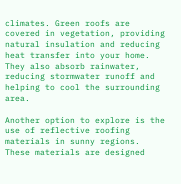climates. Green roofs are covered in vegetation, providing natural insulation and reducing heat transfer into your home. They also absorb rainwater, reducing stormwater runoff and helping to cool the surrounding area.

Another option to explore is the use of reflective roofing materials in sunny regions. These materials are designed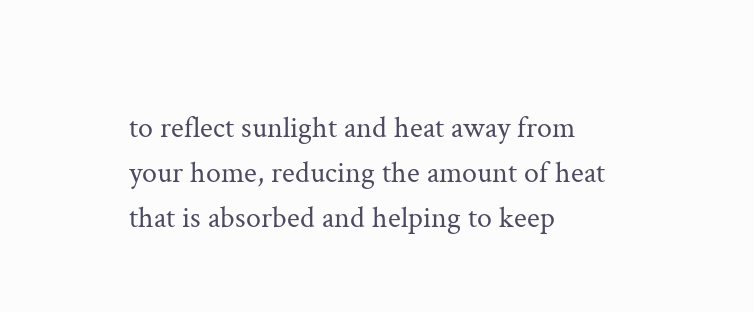to reflect sunlight and heat away from your home, reducing the amount of heat that is absorbed and helping to keep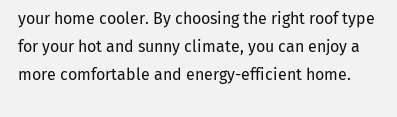your home cooler. By choosing the right roof type for your hot and sunny climate, you can enjoy a more comfortable and energy-efficient home.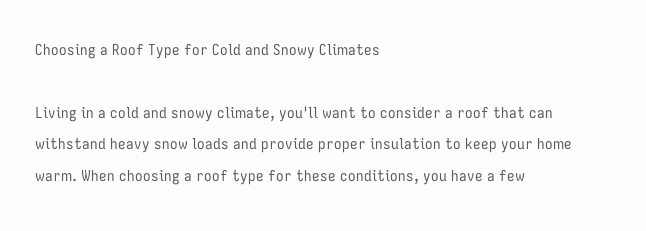Choosing a Roof Type for Cold and Snowy Climates

Living in a cold and snowy climate, you'll want to consider a roof that can withstand heavy snow loads and provide proper insulation to keep your home warm. When choosing a roof type for these conditions, you have a few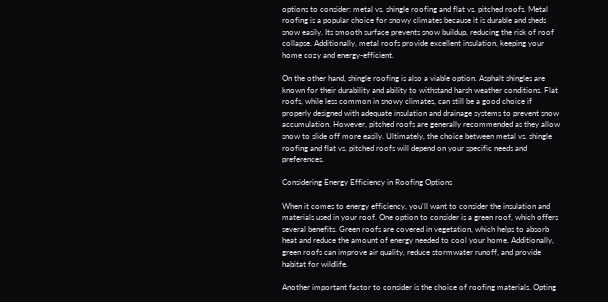options to consider: metal vs. shingle roofing and flat vs. pitched roofs. Metal roofing is a popular choice for snowy climates because it is durable and sheds snow easily. Its smooth surface prevents snow buildup, reducing the risk of roof collapse. Additionally, metal roofs provide excellent insulation, keeping your home cozy and energy-efficient.

On the other hand, shingle roofing is also a viable option. Asphalt shingles are known for their durability and ability to withstand harsh weather conditions. Flat roofs, while less common in snowy climates, can still be a good choice if properly designed with adequate insulation and drainage systems to prevent snow accumulation. However, pitched roofs are generally recommended as they allow snow to slide off more easily. Ultimately, the choice between metal vs. shingle roofing and flat vs. pitched roofs will depend on your specific needs and preferences.

Considering Energy Efficiency in Roofing Options

When it comes to energy efficiency, you'll want to consider the insulation and materials used in your roof. One option to consider is a green roof, which offers several benefits. Green roofs are covered in vegetation, which helps to absorb heat and reduce the amount of energy needed to cool your home. Additionally, green roofs can improve air quality, reduce stormwater runoff, and provide habitat for wildlife.

Another important factor to consider is the choice of roofing materials. Opting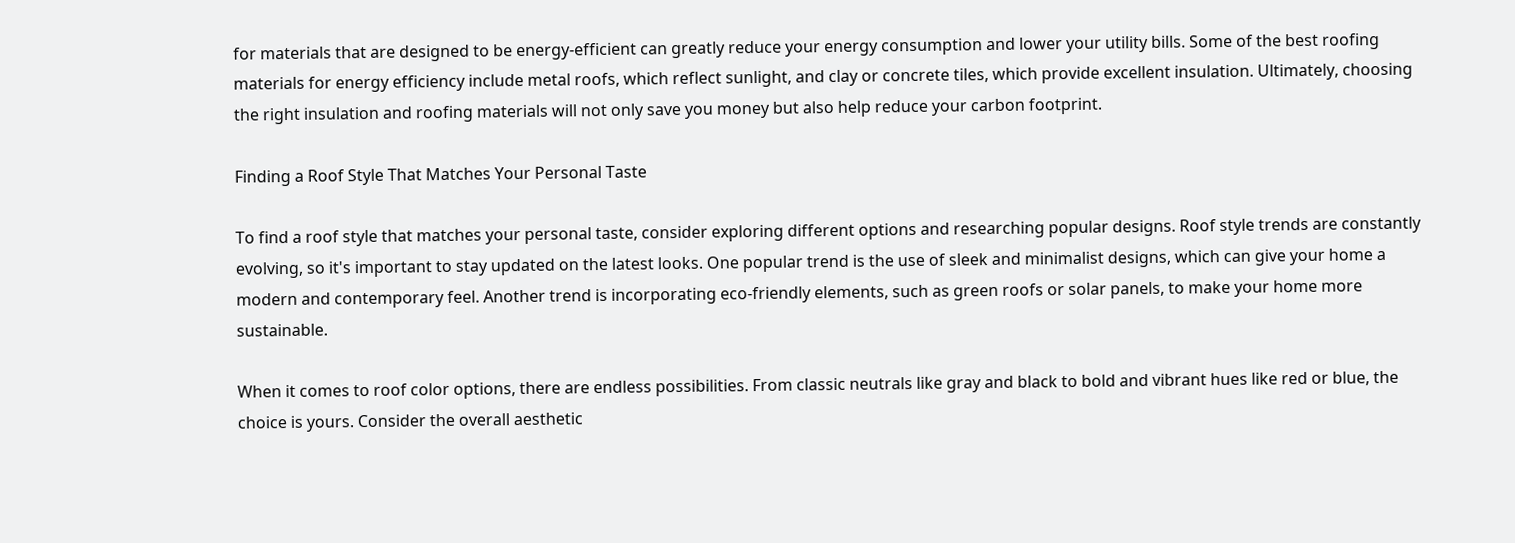for materials that are designed to be energy-efficient can greatly reduce your energy consumption and lower your utility bills. Some of the best roofing materials for energy efficiency include metal roofs, which reflect sunlight, and clay or concrete tiles, which provide excellent insulation. Ultimately, choosing the right insulation and roofing materials will not only save you money but also help reduce your carbon footprint.

Finding a Roof Style That Matches Your Personal Taste

To find a roof style that matches your personal taste, consider exploring different options and researching popular designs. Roof style trends are constantly evolving, so it's important to stay updated on the latest looks. One popular trend is the use of sleek and minimalist designs, which can give your home a modern and contemporary feel. Another trend is incorporating eco-friendly elements, such as green roofs or solar panels, to make your home more sustainable.

When it comes to roof color options, there are endless possibilities. From classic neutrals like gray and black to bold and vibrant hues like red or blue, the choice is yours. Consider the overall aesthetic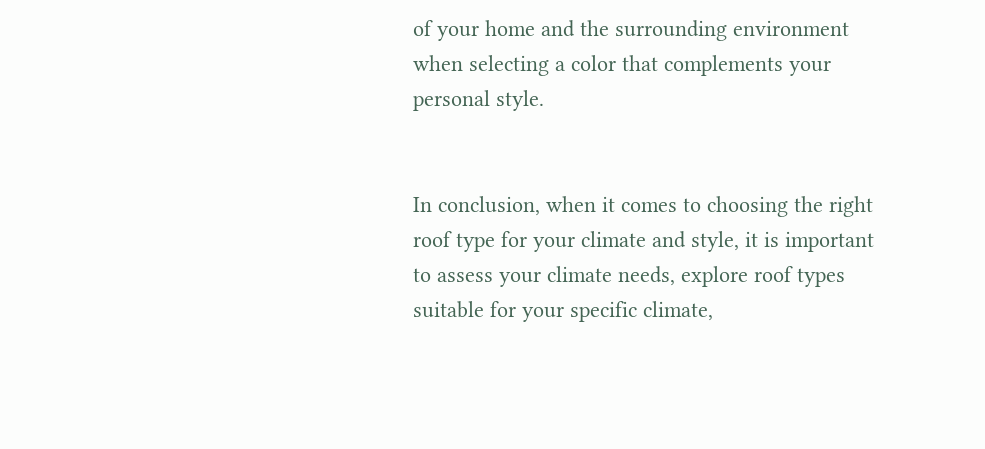of your home and the surrounding environment when selecting a color that complements your personal style.


In conclusion, when it comes to choosing the right roof type for your climate and style, it is important to assess your climate needs, explore roof types suitable for your specific climate,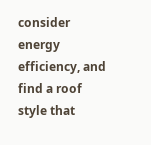consider energy efficiency, and find a roof style that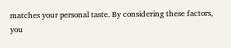matches your personal taste. By considering these factors, you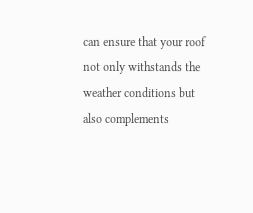can ensure that your roof not only withstands the weather conditions but also complements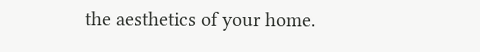the aesthetics of your home.